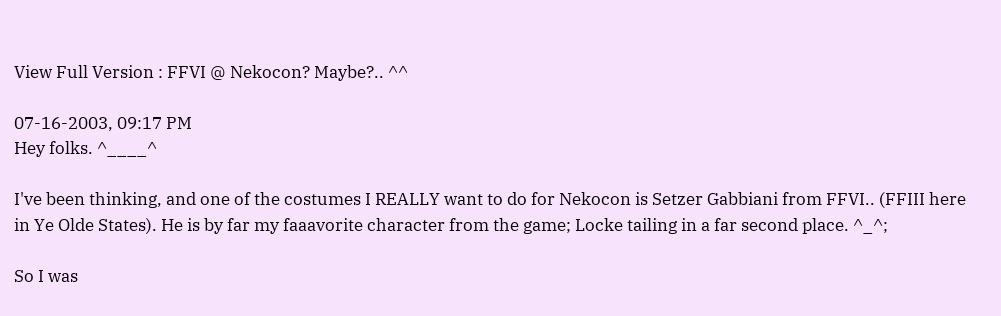View Full Version : FFVI @ Nekocon? Maybe?.. ^^

07-16-2003, 09:17 PM
Hey folks. ^____^

I've been thinking, and one of the costumes I REALLY want to do for Nekocon is Setzer Gabbiani from FFVI.. (FFIII here in Ye Olde States). He is by far my faaavorite character from the game; Locke tailing in a far second place. ^_^;

So I was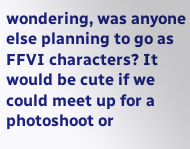wondering, was anyone else planning to go as FFVI characters? It would be cute if we could meet up for a photoshoot or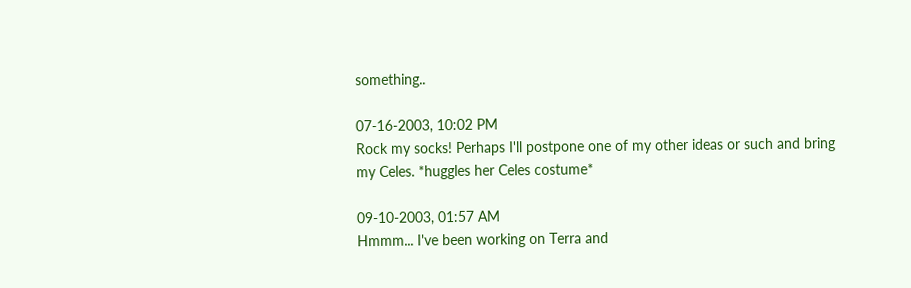something..

07-16-2003, 10:02 PM
Rock my socks! Perhaps I'll postpone one of my other ideas or such and bring my Celes. *huggles her Celes costume*

09-10-2003, 01:57 AM
Hmmm... I've been working on Terra and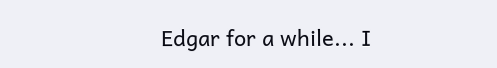Edgar for a while... I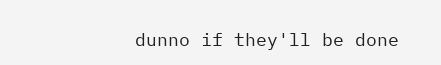dunno if they'll be done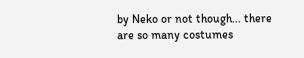by Neko or not though... there are so many costumes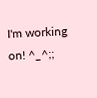I'm working on! ^_^;;